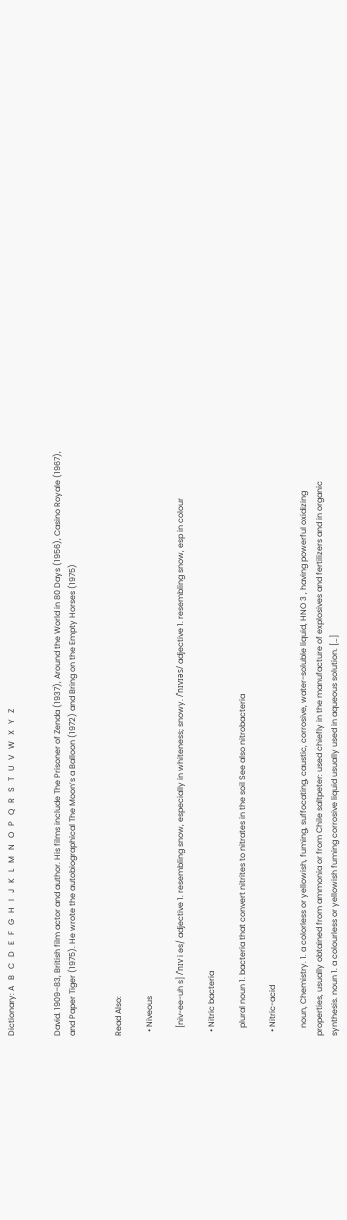Dictionary: A   B   C   D   E   F   G   H   I   J   K   L   M   N   O   P   Q   R   S   T   U   V   W   X   Y   Z


David. 1909–83, British film actor and author. His films include The Prisoner of Zenda (1937), Around the World in 80 Days (1956), Casino Royale (1967), and Paper Tiger (1975). He wrote the autobiographical The Moon’s a Balloon (1972) and Bring on the Empty Horses (1975)


Read Also:

  • Niveous

    [niv-ee-uh s] /ˈnɪv i əs/ adjective 1. resembling snow, especially in whiteness; snowy. /ˈnɪvɪəs/ adjective 1. resembling snow, esp in colour

  • Nitric bacteria

    plural noun 1. bacteria that convert nitrites to nitrates in the soil See also nitrobacteria

  • Nitric-acid

    noun, Chemistry. 1. a colorless or yellowish, fuming, suffocating, caustic, corrosive, water-soluble liquid, HNO 3 , having powerful oxidizing properties, usually obtained from ammonia or from Chile saltpeter: used chiefly in the manufacture of explosives and fertilizers and in organic synthesis. noun 1. a colourless or yellowish fuming corrosive liquid usually used in aqueous solution. […]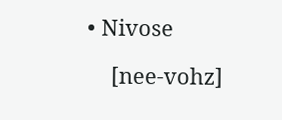• Nivose

    [nee-vohz]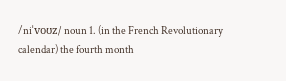/niˈvoʊz/ noun 1. (in the French Revolutionary calendar) the fourth month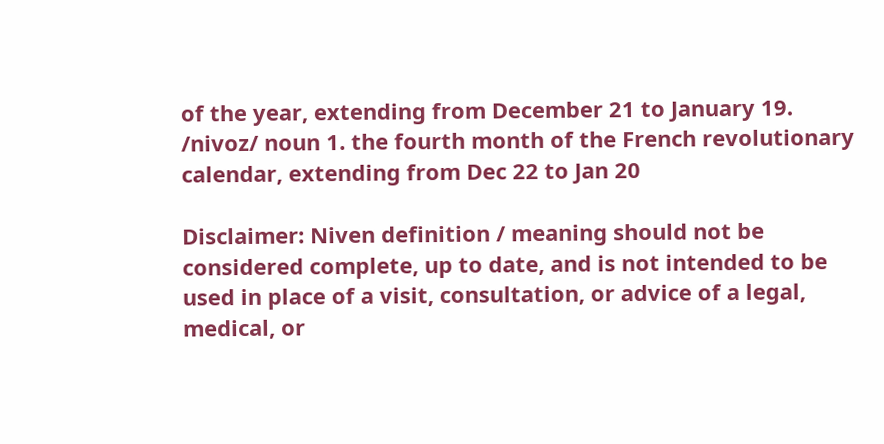of the year, extending from December 21 to January 19. /nivoz/ noun 1. the fourth month of the French revolutionary calendar, extending from Dec 22 to Jan 20

Disclaimer: Niven definition / meaning should not be considered complete, up to date, and is not intended to be used in place of a visit, consultation, or advice of a legal, medical, or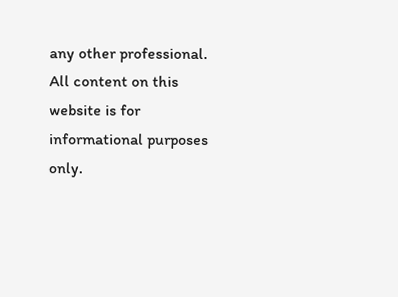any other professional. All content on this website is for informational purposes only.